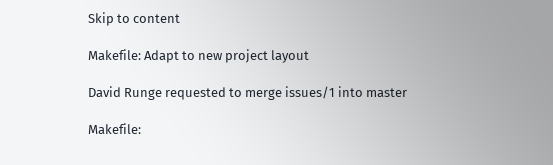Skip to content

Makefile: Adapt to new project layout

David Runge requested to merge issues/1 into master

Makefile: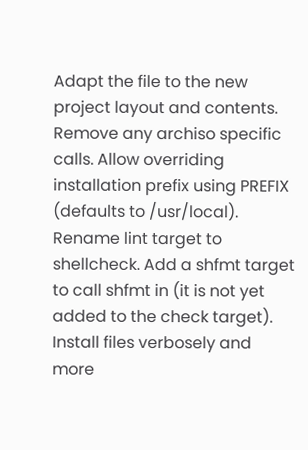Adapt the file to the new project layout and contents. Remove any archiso specific calls. Allow overriding installation prefix using PREFIX (defaults to /usr/local). Rename lint target to shellcheck. Add a shfmt target to call shfmt in (it is not yet added to the check target). Install files verbosely and more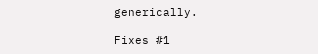generically.

Fixes #1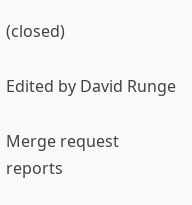(closed)

Edited by David Runge

Merge request reports